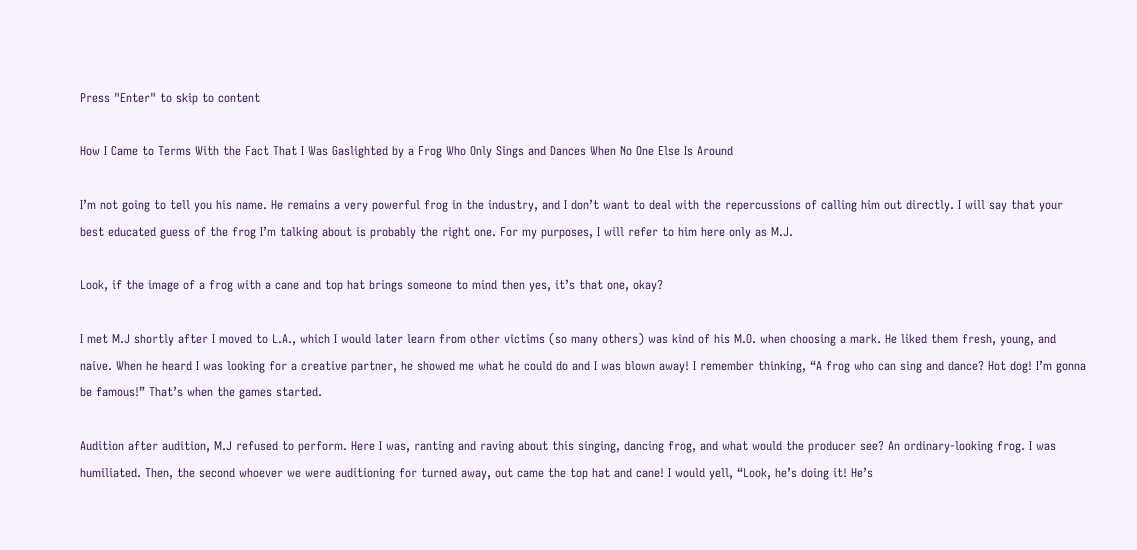Press "Enter" to skip to content

How I Came to Terms With the Fact That I Was Gaslighted by a Frog Who Only Sings and Dances When No One Else Is Around

I’m not going to tell you his name. He remains a very powerful frog in the industry, and I don’t want to deal with the repercussions of calling him out directly. I will say that your best educated guess of the frog I’m talking about is probably the right one. For my purposes, I will refer to him here only as M.J.

Look, if the image of a frog with a cane and top hat brings someone to mind then yes, it’s that one, okay?

I met M.J shortly after I moved to L.A., which I would later learn from other victims (so many others) was kind of his M.O. when choosing a mark. He liked them fresh, young, and naive. When he heard I was looking for a creative partner, he showed me what he could do and I was blown away! I remember thinking, “A frog who can sing and dance? Hot dog! I’m gonna be famous!” That’s when the games started.

Audition after audition, M.J refused to perform. Here I was, ranting and raving about this singing, dancing frog, and what would the producer see? An ordinary-looking frog. I was humiliated. Then, the second whoever we were auditioning for turned away, out came the top hat and cane! I would yell, “Look, he’s doing it! He’s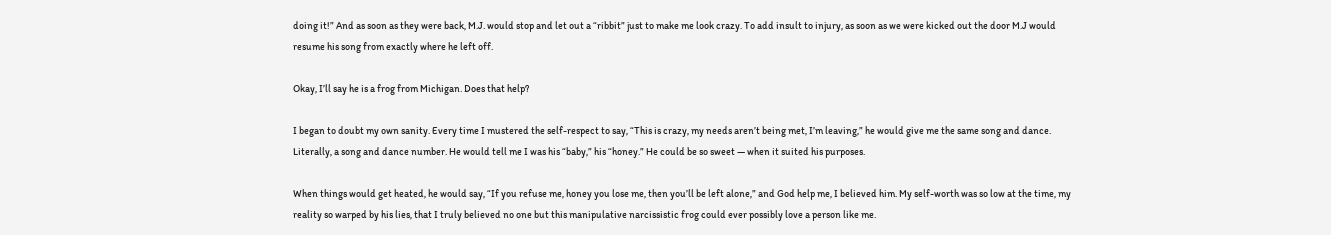doing it!” And as soon as they were back, M.J. would stop and let out a “ribbit” just to make me look crazy. To add insult to injury, as soon as we were kicked out the door M.J would resume his song from exactly where he left off.

Okay, I’ll say he is a frog from Michigan. Does that help?

I began to doubt my own sanity. Every time I mustered the self-respect to say, “This is crazy, my needs aren’t being met, I’m leaving,” he would give me the same song and dance. Literally, a song and dance number. He would tell me I was his “baby,” his “honey.” He could be so sweet — when it suited his purposes.

When things would get heated, he would say, “If you refuse me, honey you lose me, then you’ll be left alone,” and God help me, I believed him. My self-worth was so low at the time, my reality so warped by his lies, that I truly believed no one but this manipulative narcissistic frog could ever possibly love a person like me.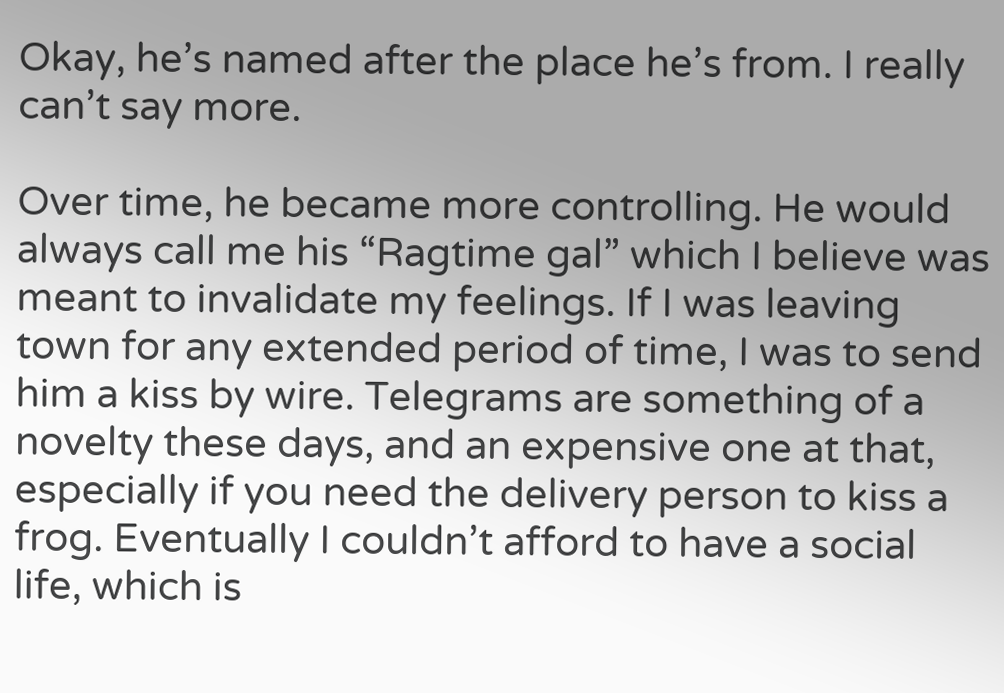Okay, he’s named after the place he’s from. I really can’t say more.

Over time, he became more controlling. He would always call me his “Ragtime gal” which I believe was meant to invalidate my feelings. If I was leaving town for any extended period of time, I was to send him a kiss by wire. Telegrams are something of a novelty these days, and an expensive one at that, especially if you need the delivery person to kiss a frog. Eventually I couldn’t afford to have a social life, which is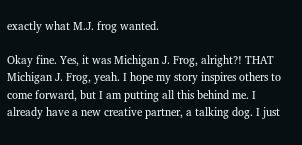exactly what M.J. frog wanted.

Okay fine. Yes, it was Michigan J. Frog, alright?! THAT Michigan J. Frog, yeah. I hope my story inspires others to come forward, but I am putting all this behind me. I already have a new creative partner, a talking dog. I just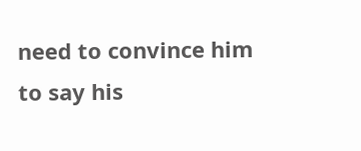need to convince him to say his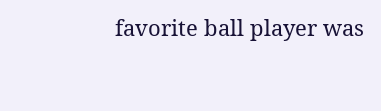favorite ball player was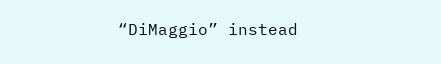“DiMaggio” instead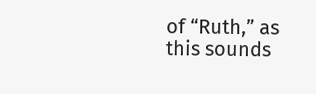of “Ruth,” as this sounds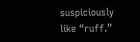suspiciously like “ruff.”